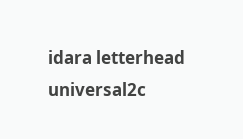idara letterhead universal2c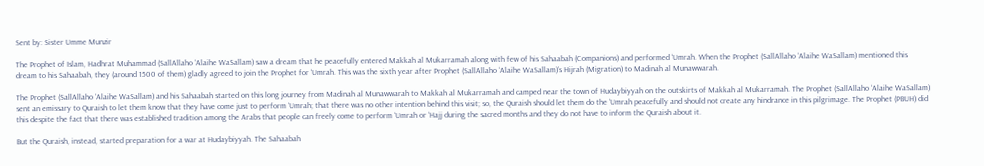Sent by: Sister Umme Munzir

The Prophet of Islam, Hadhrat Muhammad (SallAllaho ‘Alaihe WaSallam) saw a dream that he peacefully entered Makkah al Mukarramah along with few of his Sahaabah (Companions) and performed ‘Umrah. When the Prophet (SallAllaho ‘Alaihe WaSallam) mentioned this dream to his Sahaabah, they (around 1500 of them) gladly agreed to join the Prophet for ‘Umrah. This was the sixth year after Prophet (SallAllaho ‘Alaihe WaSallam)’s Hijrah (Migration) to Madinah al Munawwarah.

The Prophet (SallAllaho ‘Alaihe WaSallam) and his Sahaabah started on this long journey from Madinah al Munawwarah to Makkah al Mukarramah and camped near the town of Hudaybiyyah on the outskirts of Makkah al Mukarramah. The Prophet (SallAllaho ‘Alaihe WaSallam) sent an emissary to Quraish to let them know that they have come just to perform ‘Umrah; that there was no other intention behind this visit; so, the Quraish should let them do the ‘Umrah peacefully and should not create any hindrance in this pilgrimage. The Prophet (PBUH) did this despite the fact that there was established tradition among the Arabs that people can freely come to perform ‘Umrah or ‘Hajj during the sacred months and they do not have to inform the Quraish about it.

But the Quraish, instead, started preparation for a war at Hudaybiyyah. The Sahaabah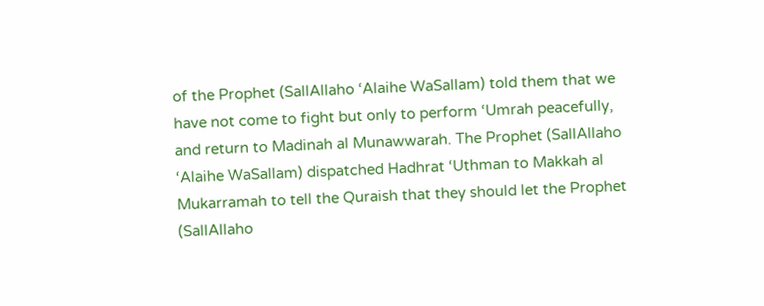of the Prophet (SallAllaho ‘Alaihe WaSallam) told them that we have not come to fight but only to perform ‘Umrah peacefully, and return to Madinah al Munawwarah. The Prophet (SallAllaho ‘Alaihe WaSallam) dispatched Hadhrat ‘Uthman to Makkah al Mukarramah to tell the Quraish that they should let the Prophet (SallAllaho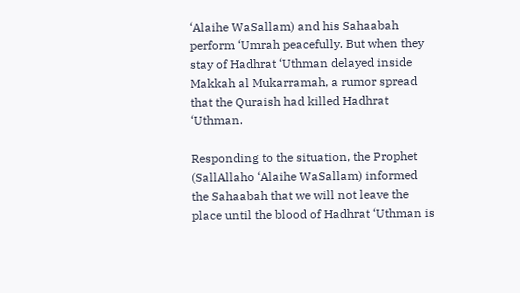‘Alaihe WaSallam) and his Sahaabah perform ‘Umrah peacefully. But when they stay of Hadhrat ‘Uthman delayed inside Makkah al Mukarramah, a rumor spread that the Quraish had killed Hadhrat ‘Uthman.

Responding to the situation, the Prophet (SallAllaho ‘Alaihe WaSallam) informed the Sahaabah that we will not leave the place until the blood of Hadhrat ‘Uthman is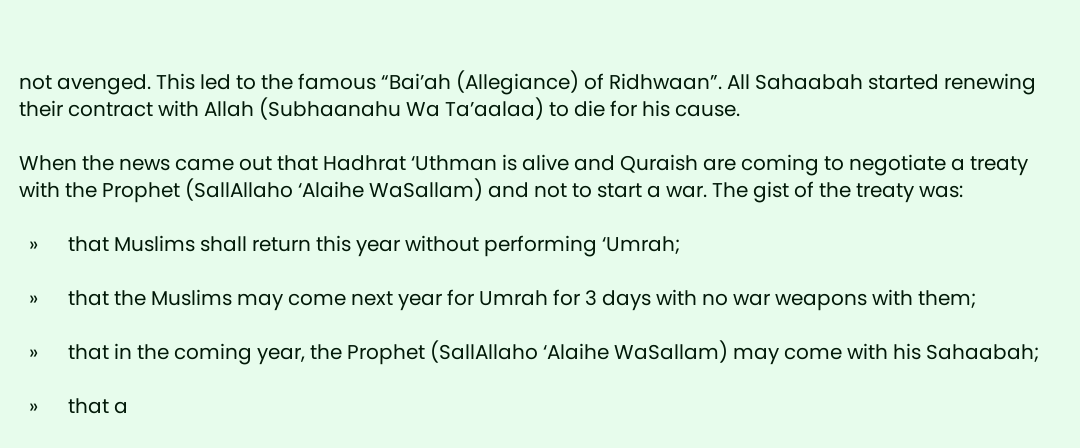not avenged. This led to the famous “Bai’ah (Allegiance) of Ridhwaan”. All Sahaabah started renewing their contract with Allah (Subhaanahu Wa Ta’aalaa) to die for his cause.

When the news came out that Hadhrat ‘Uthman is alive and Quraish are coming to negotiate a treaty with the Prophet (SallAllaho ‘Alaihe WaSallam) and not to start a war. The gist of the treaty was:

  »      that Muslims shall return this year without performing ‘Umrah;

  »      that the Muslims may come next year for Umrah for 3 days with no war weapons with them;

  »      that in the coming year, the Prophet (SallAllaho ‘Alaihe WaSallam) may come with his Sahaabah;

  »      that a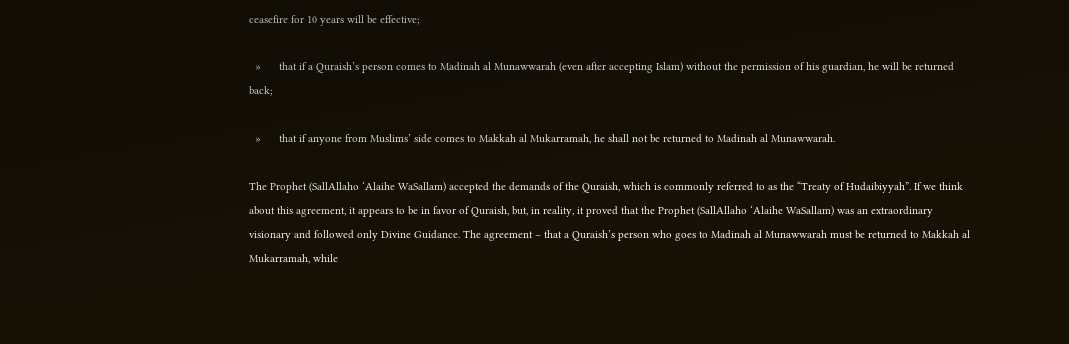ceasefire for 10 years will be effective;

  »      that if a Quraish’s person comes to Madinah al Munawwarah (even after accepting Islam) without the permission of his guardian, he will be returned back;

  »      that if anyone from Muslims’ side comes to Makkah al Mukarramah, he shall not be returned to Madinah al Munawwarah.

The Prophet (SallAllaho ‘Alaihe WaSallam) accepted the demands of the Quraish, which is commonly referred to as the “Treaty of Hudaibiyyah”. If we think about this agreement, it appears to be in favor of Quraish, but, in reality, it proved that the Prophet (SallAllaho ‘Alaihe WaSallam) was an extraordinary visionary and followed only Divine Guidance. The agreement – that a Quraish’s person who goes to Madinah al Munawwarah must be returned to Makkah al Mukarramah, while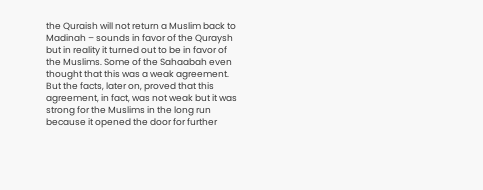the Quraish will not return a Muslim back to Madinah – sounds in favor of the Quraysh but in reality it turned out to be in favor of the Muslims. Some of the Sahaabah even thought that this was a weak agreement. But the facts, later on, proved that this agreement, in fact, was not weak but it was strong for the Muslims in the long run because it opened the door for further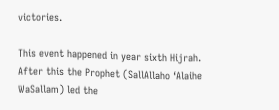victories.

This event happened in year sixth Hijrah. After this the Prophet (SallAllaho ‘Alaihe WaSallam) led the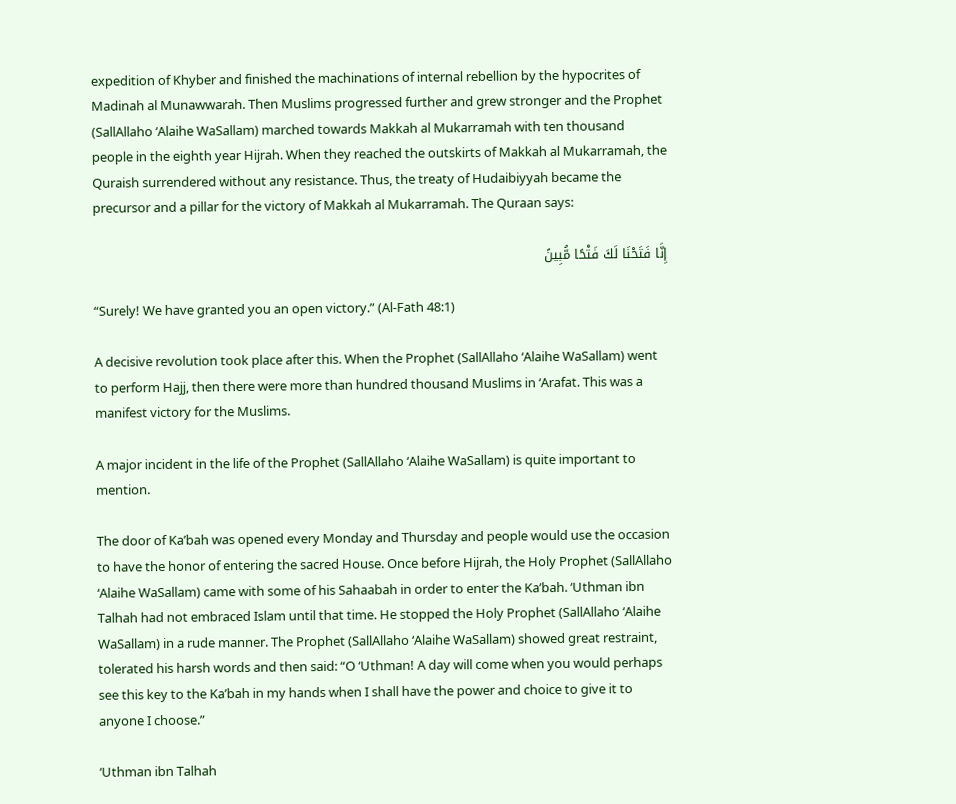expedition of Khyber and finished the machinations of internal rebellion by the hypocrites of Madinah al Munawwarah. Then Muslims progressed further and grew stronger and the Prophet (SallAllaho ‘Alaihe WaSallam) marched towards Makkah al Mukarramah with ten thousand people in the eighth year Hijrah. When they reached the outskirts of Makkah al Mukarramah, the Quraish surrendered without any resistance. Thus, the treaty of Hudaibiyyah became the precursor and a pillar for the victory of Makkah al Mukarramah. The Quraan says:

إِنَّا فَتَحْنَا لَكَ فَتْحًا مُّبِينً

“Surely! We have granted you an open victory.” (Al-Fath 48:1)

A decisive revolution took place after this. When the Prophet (SallAllaho ‘Alaihe WaSallam) went to perform Hajj, then there were more than hundred thousand Muslims in ‘Arafat. This was a manifest victory for the Muslims.

A major incident in the life of the Prophet (SallAllaho ‘Alaihe WaSallam) is quite important to mention.

The door of Ka’bah was opened every Monday and Thursday and people would use the occasion to have the honor of entering the sacred House. Once before Hijrah, the Holy Prophet (SallAllaho ‘Alaihe WaSallam) came with some of his Sahaabah in order to enter the Ka’bah. ‘Uthman ibn Talhah had not embraced Islam until that time. He stopped the Holy Prophet (SallAllaho ‘Alaihe WaSallam) in a rude manner. The Prophet (SallAllaho ‘Alaihe WaSallam) showed great restraint, tolerated his harsh words and then said: “O ‘Uthman! A day will come when you would perhaps see this key to the Ka’bah in my hands when I shall have the power and choice to give it to anyone I choose.”

‘Uthman ibn Talhah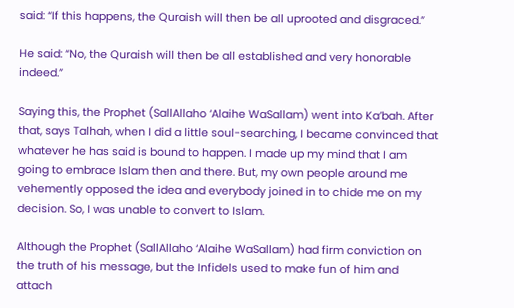said: “If this happens, the Quraish will then be all uprooted and disgraced.”

He said: “No, the Quraish will then be all established and very honorable indeed.”

Saying this, the Prophet (SallAllaho ‘Alaihe WaSallam) went into Ka’bah. After that, says Talhah, when I did a little soul-searching, I became convinced that whatever he has said is bound to happen. I made up my mind that I am going to embrace Islam then and there. But, my own people around me vehemently opposed the idea and everybody joined in to chide me on my decision. So, I was unable to convert to Islam.

Although the Prophet (SallAllaho ‘Alaihe WaSallam) had firm conviction on the truth of his message, but the Infidels used to make fun of him and attach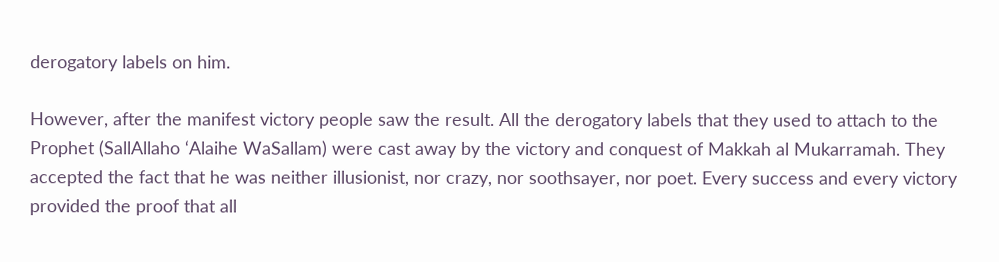derogatory labels on him.

However, after the manifest victory people saw the result. All the derogatory labels that they used to attach to the Prophet (SallAllaho ‘Alaihe WaSallam) were cast away by the victory and conquest of Makkah al Mukarramah. They accepted the fact that he was neither illusionist, nor crazy, nor soothsayer, nor poet. Every success and every victory provided the proof that all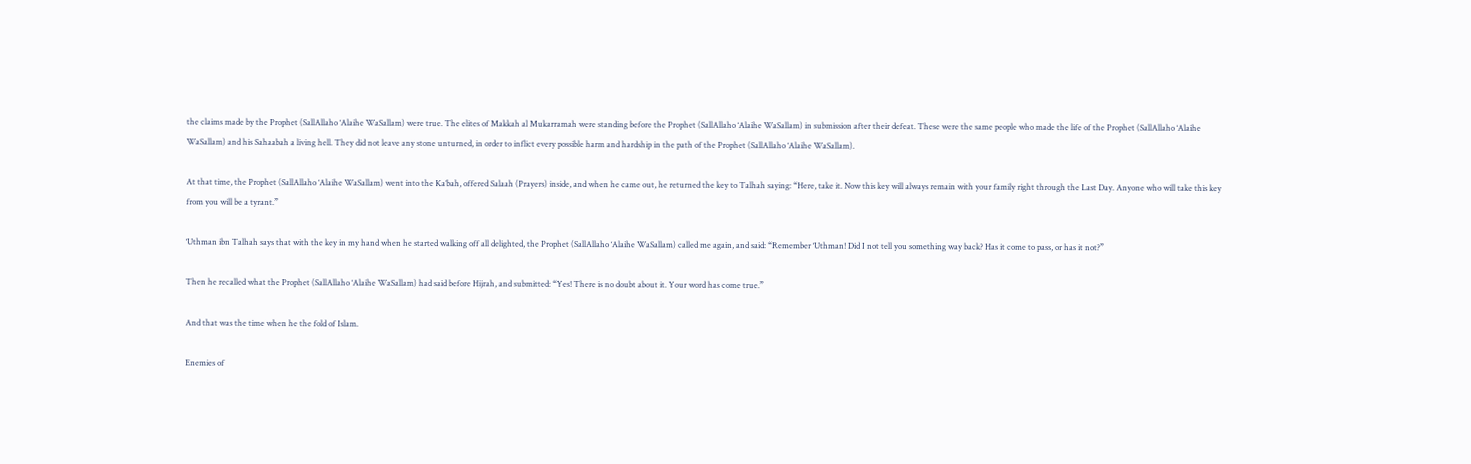the claims made by the Prophet (SallAllaho ‘Alaihe WaSallam) were true. The elites of Makkah al Mukarramah were standing before the Prophet (SallAllaho ‘Alaihe WaSallam) in submission after their defeat. These were the same people who made the life of the Prophet (SallAllaho ‘Alaihe WaSallam) and his Sahaabah a living hell. They did not leave any stone unturned, in order to inflict every possible harm and hardship in the path of the Prophet (SallAllaho ‘Alaihe WaSallam).

At that time, the Prophet (SallAllaho ‘Alaihe WaSallam) went into the Ka’bah, offered Salaah (Prayers) inside, and when he came out, he returned the key to Talhah saying: “Here, take it. Now this key will always remain with your family right through the Last Day. Anyone who will take this key from you will be a tyrant.”

‘Uthman ibn Talhah says that with the key in my hand when he started walking off all delighted, the Prophet (SallAllaho ‘Alaihe WaSallam) called me again, and said: “Remember ‘Uthman! Did I not tell you something way back? Has it come to pass, or has it not?”

Then he recalled what the Prophet (SallAllaho ‘Alaihe WaSallam) had said before Hijrah, and submitted: “Yes! There is no doubt about it. Your word has come true.”

And that was the time when he the fold of Islam.

Enemies of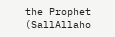the Prophet (SallAllaho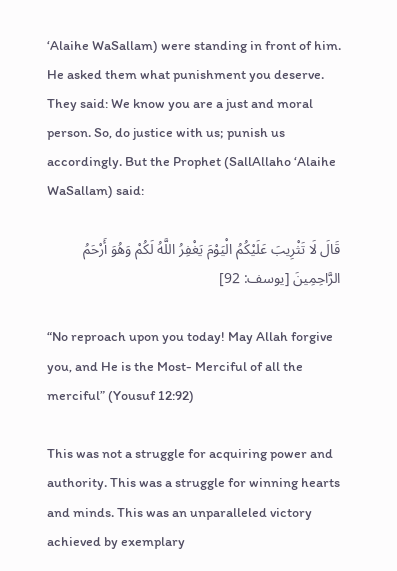‘Alaihe WaSallam) were standing in front of him. He asked them what punishment you deserve. They said: We know you are a just and moral person. So, do justice with us; punish us accordingly. But the Prophet (SallAllaho ‘Alaihe WaSallam) said:

قَالَ لَا تَثْرِيبَ عَلَيْكُمُ الْيَوْمَ يَغْفِرُ اللَّهُ لَكُمْ وَهُوَ أَرْحَمُ الرَّاحِمِينَ [يوسف: 92]

“No reproach upon you today! May Allah forgive you, and He is the Most- Merciful of all the merciful” (Yousuf 12:92)

This was not a struggle for acquiring power and authority. This was a struggle for winning hearts and minds. This was an unparalleled victory achieved by exemplary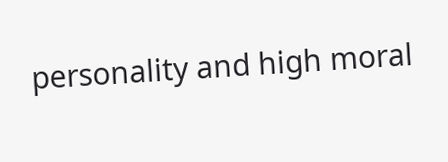personality and high moral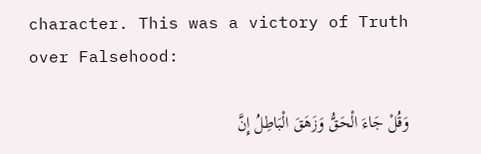character. This was a victory of Truth over Falsehood:

وَقُلْ جَاءَ الْحَقُّ وَزَهَقَ الْبَاطِلُ إِنَّ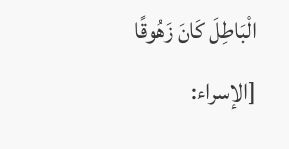الْبَاطِلَ كَانَ زَهُوقًا [الإسراء: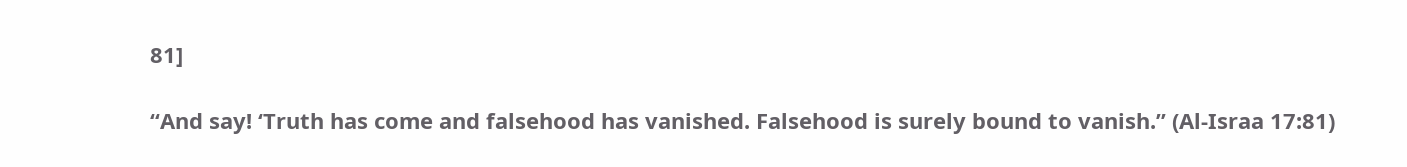81]

“And say! ‘Truth has come and falsehood has vanished. Falsehood is surely bound to vanish.” (Al-Israa 17:81)